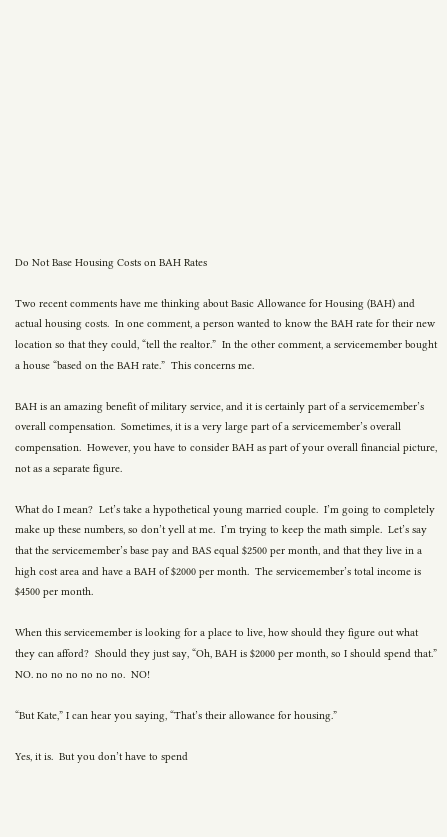Do Not Base Housing Costs on BAH Rates

Two recent comments have me thinking about Basic Allowance for Housing (BAH) and actual housing costs.  In one comment, a person wanted to know the BAH rate for their new location so that they could, “tell the realtor.”  In the other comment, a servicemember bought a house “based on the BAH rate.”  This concerns me.

BAH is an amazing benefit of military service, and it is certainly part of a servicemember’s overall compensation.  Sometimes, it is a very large part of a servicemember’s overall compensation.  However, you have to consider BAH as part of your overall financial picture, not as a separate figure.

What do I mean?  Let’s take a hypothetical young married couple.  I’m going to completely make up these numbers, so don’t yell at me.  I’m trying to keep the math simple.  Let’s say that the servicemember’s base pay and BAS equal $2500 per month, and that they live in a high cost area and have a BAH of $2000 per month.  The servicemember’s total income is $4500 per month.

When this servicemember is looking for a place to live, how should they figure out what they can afford?  Should they just say, “Oh, BAH is $2000 per month, so I should spend that.”  NO. no no no no no no.  NO!

“But Kate,” I can hear you saying, “That’s their allowance for housing.”

Yes, it is.  But you don’t have to spend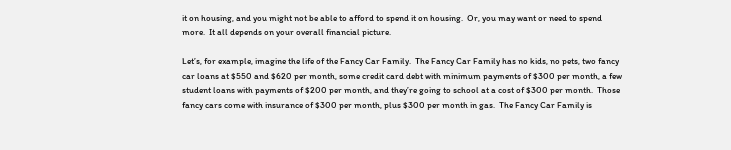it on housing, and you might not be able to afford to spend it on housing.  Or, you may want or need to spend more.  It all depends on your overall financial picture.

Let’s, for example, imagine the life of the Fancy Car Family.  The Fancy Car Family has no kids, no pets, two fancy car loans at $550 and $620 per month, some credit card debt with minimum payments of $300 per month, a few student loans with payments of $200 per month, and they’re going to school at a cost of $300 per month.  Those fancy cars come with insurance of $300 per month, plus $300 per month in gas.  The Fancy Car Family is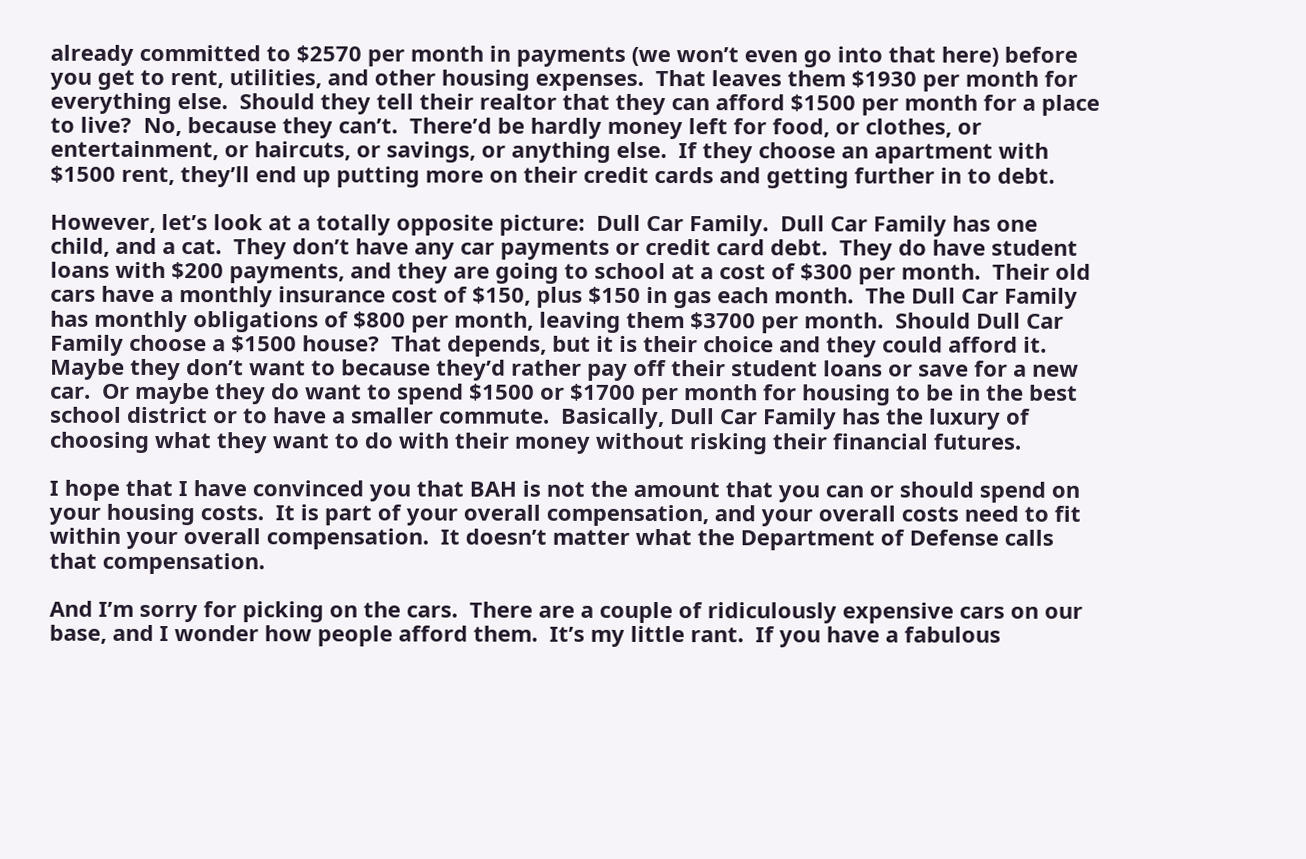already committed to $2570 per month in payments (we won’t even go into that here) before you get to rent, utilities, and other housing expenses.  That leaves them $1930 per month for everything else.  Should they tell their realtor that they can afford $1500 per month for a place to live?  No, because they can’t.  There’d be hardly money left for food, or clothes, or entertainment, or haircuts, or savings, or anything else.  If they choose an apartment with $1500 rent, they’ll end up putting more on their credit cards and getting further in to debt.

However, let’s look at a totally opposite picture:  Dull Car Family.  Dull Car Family has one child, and a cat.  They don’t have any car payments or credit card debt.  They do have student loans with $200 payments, and they are going to school at a cost of $300 per month.  Their old cars have a monthly insurance cost of $150, plus $150 in gas each month.  The Dull Car Family has monthly obligations of $800 per month, leaving them $3700 per month.  Should Dull Car Family choose a $1500 house?  That depends, but it is their choice and they could afford it.  Maybe they don’t want to because they’d rather pay off their student loans or save for a new car.  Or maybe they do want to spend $1500 or $1700 per month for housing to be in the best school district or to have a smaller commute.  Basically, Dull Car Family has the luxury of choosing what they want to do with their money without risking their financial futures.

I hope that I have convinced you that BAH is not the amount that you can or should spend on your housing costs.  It is part of your overall compensation, and your overall costs need to fit within your overall compensation.  It doesn’t matter what the Department of Defense calls that compensation.

And I’m sorry for picking on the cars.  There are a couple of ridiculously expensive cars on our base, and I wonder how people afford them.  It’s my little rant.  If you have a fabulous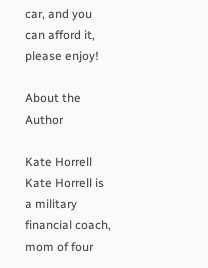car, and you can afford it, please enjoy!

About the Author

Kate Horrell
Kate Horrell is a military financial coach, mom of four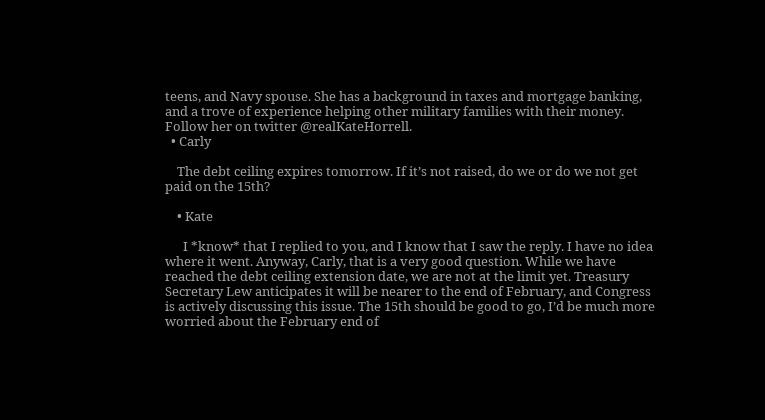teens, and Navy spouse. She has a background in taxes and mortgage banking, and a trove of experience helping other military families with their money. Follow her on twitter @realKateHorrell.
  • Carly

    The debt ceiling expires tomorrow. If it’s not raised, do we or do we not get paid on the 15th?

    • Kate

      I *know* that I replied to you, and I know that I saw the reply. I have no idea where it went. Anyway, Carly, that is a very good question. While we have reached the debt ceiling extension date, we are not at the limit yet. Treasury Secretary Lew anticipates it will be nearer to the end of February, and Congress is actively discussing this issue. The 15th should be good to go, I’d be much more worried about the February end of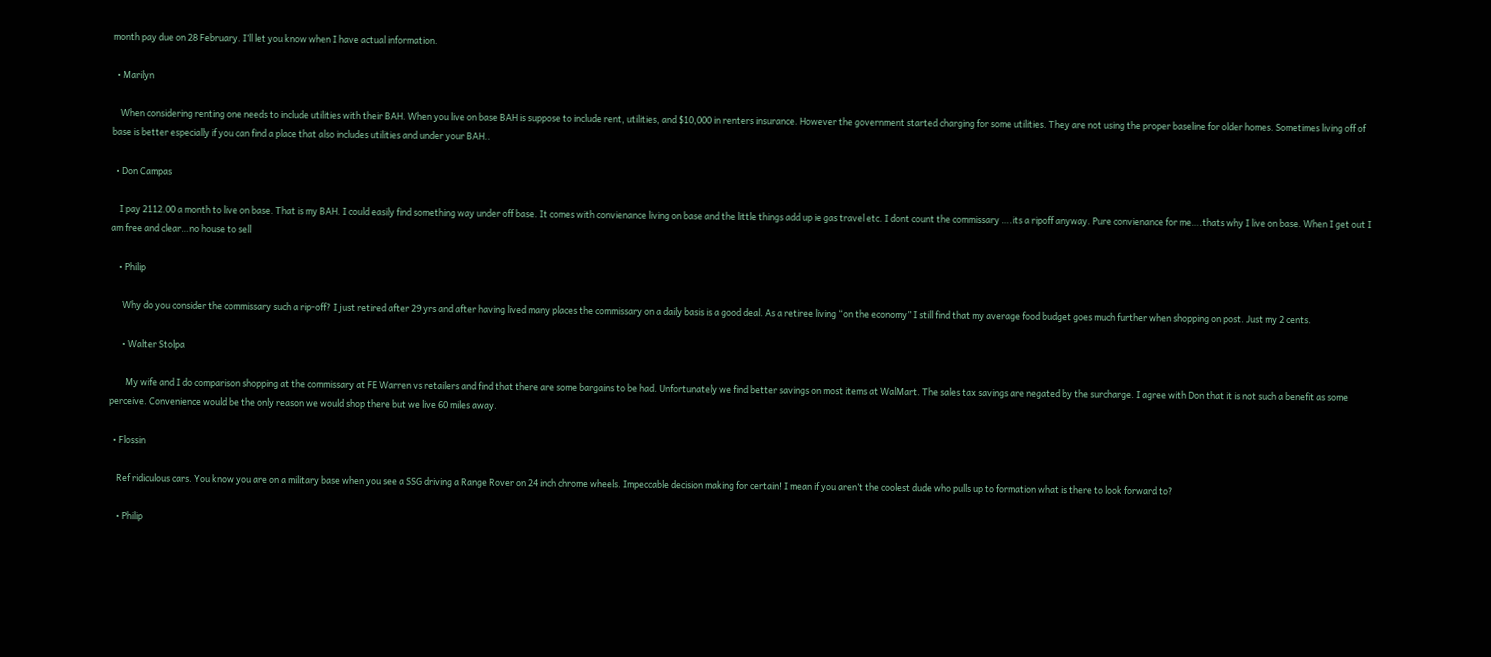month pay due on 28 February. I’ll let you know when I have actual information.

  • Marilyn

    When considering renting one needs to include utilities with their BAH. When you live on base BAH is suppose to include rent, utilities, and $10,000 in renters insurance. However the government started charging for some utilities. They are not using the proper baseline for older homes. Sometimes living off of base is better especially if you can find a place that also includes utilities and under your BAH..

  • Don Campas

    I pay 2112.00 a month to live on base. That is my BAH. I could easily find something way under off base. It comes with convienance living on base and the little things add up ie gas travel etc. I dont count the commissary ….its a ripoff anyway. Pure convienance for me….thats why I live on base. When I get out I am free and clear…no house to sell

    • Philip

      Why do you consider the commissary such a rip-off? I just retired after 29 yrs and after having lived many places the commissary on a daily basis is a good deal. As a retiree living “on the economy” I still find that my average food budget goes much further when shopping on post. Just my 2 cents.

      • Walter Stolpa

        My wife and I do comparison shopping at the commissary at FE Warren vs retailers and find that there are some bargains to be had. Unfortunately we find better savings on most items at WalMart. The sales tax savings are negated by the surcharge. I agree with Don that it is not such a benefit as some perceive. Convenience would be the only reason we would shop there but we live 60 miles away.

  • Flossin

    Ref ridiculous cars. You know you are on a military base when you see a SSG driving a Range Rover on 24 inch chrome wheels. Impeccable decision making for certain! I mean if you aren’t the coolest dude who pulls up to formation what is there to look forward to?

    • Philip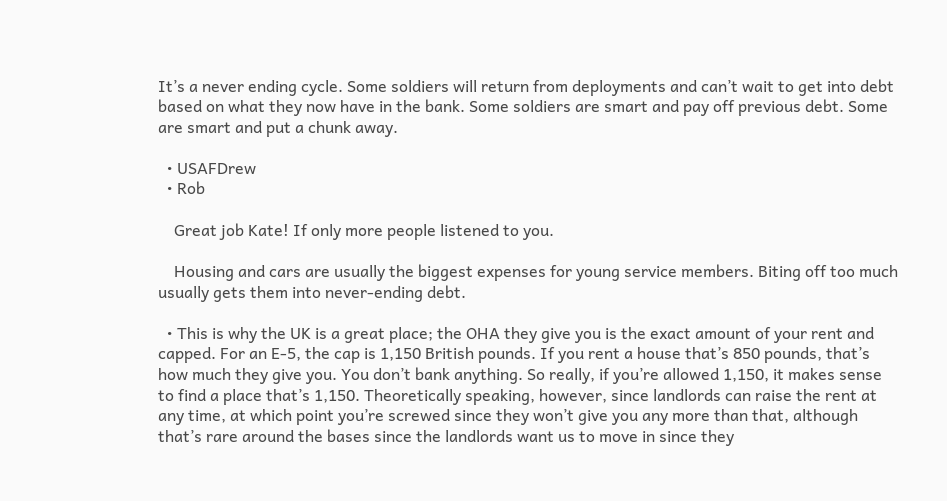It’s a never ending cycle. Some soldiers will return from deployments and can’t wait to get into debt based on what they now have in the bank. Some soldiers are smart and pay off previous debt. Some are smart and put a chunk away.

  • USAFDrew
  • Rob

    Great job Kate! If only more people listened to you.

    Housing and cars are usually the biggest expenses for young service members. Biting off too much usually gets them into never-ending debt.

  • This is why the UK is a great place; the OHA they give you is the exact amount of your rent and capped. For an E-5, the cap is 1,150 British pounds. If you rent a house that’s 850 pounds, that’s how much they give you. You don’t bank anything. So really, if you’re allowed 1,150, it makes sense to find a place that’s 1,150. Theoretically speaking, however, since landlords can raise the rent at any time, at which point you’re screwed since they won’t give you any more than that, although that’s rare around the bases since the landlords want us to move in since they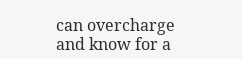can overcharge and know for a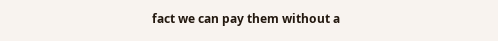fact we can pay them without a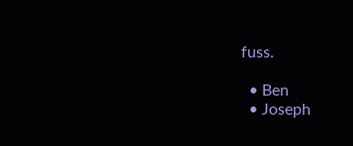fuss.

  • Ben
  • Joseph